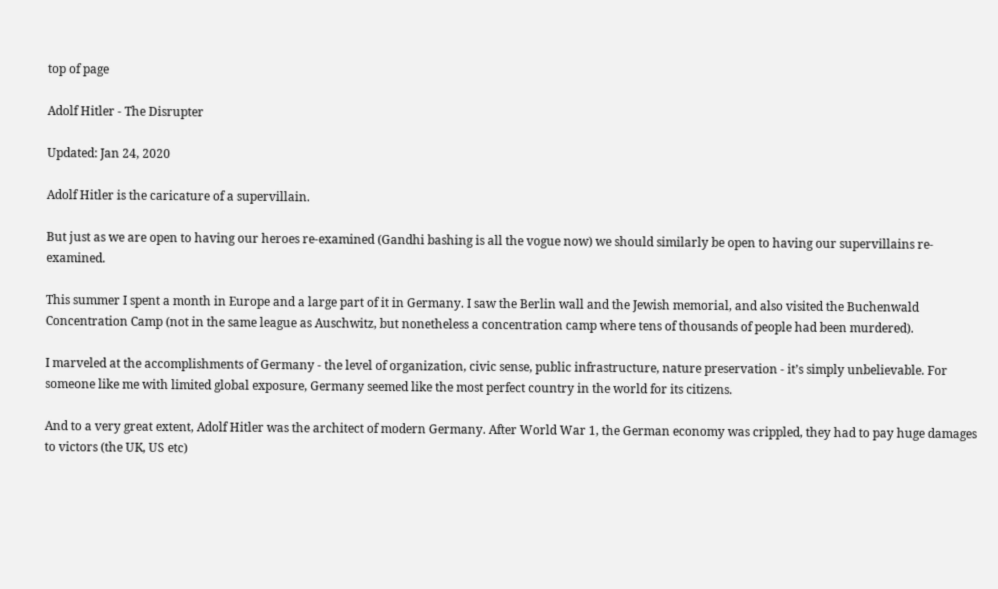top of page

Adolf Hitler - The Disrupter

Updated: Jan 24, 2020

Adolf Hitler is the caricature of a supervillain.

But just as we are open to having our heroes re-examined (Gandhi bashing is all the vogue now) we should similarly be open to having our supervillains re-examined.

This summer I spent a month in Europe and a large part of it in Germany. I saw the Berlin wall and the Jewish memorial, and also visited the Buchenwald Concentration Camp (not in the same league as Auschwitz, but nonetheless a concentration camp where tens of thousands of people had been murdered).

I marveled at the accomplishments of Germany - the level of organization, civic sense, public infrastructure, nature preservation - it’s simply unbelievable. For someone like me with limited global exposure, Germany seemed like the most perfect country in the world for its citizens.

And to a very great extent, Adolf Hitler was the architect of modern Germany. After World War 1, the German economy was crippled, they had to pay huge damages to victors (the UK, US etc)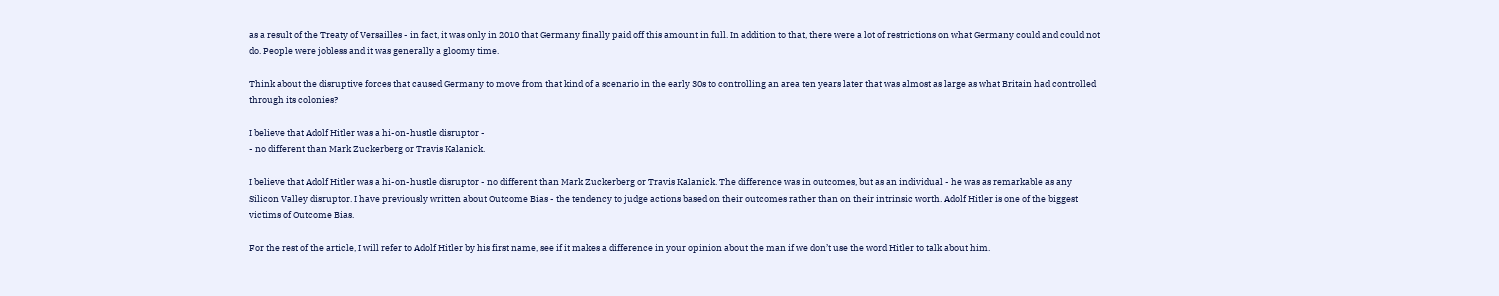as a result of the Treaty of Versailles - in fact, it was only in 2010 that Germany finally paid off this amount in full. In addition to that, there were a lot of restrictions on what Germany could and could not do. People were jobless and it was generally a gloomy time.

Think about the disruptive forces that caused Germany to move from that kind of a scenario in the early 30s to controlling an area ten years later that was almost as large as what Britain had controlled through its colonies?

I believe that Adolf Hitler was a hi-on-hustle disruptor -
- no different than Mark Zuckerberg or Travis Kalanick.

I believe that Adolf Hitler was a hi-on-hustle disruptor - no different than Mark Zuckerberg or Travis Kalanick. The difference was in outcomes, but as an individual - he was as remarkable as any Silicon Valley disruptor. I have previously written about Outcome Bias - the tendency to judge actions based on their outcomes rather than on their intrinsic worth. Adolf Hitler is one of the biggest victims of Outcome Bias.

For the rest of the article, I will refer to Adolf Hitler by his first name, see if it makes a difference in your opinion about the man if we don’t use the word Hitler to talk about him.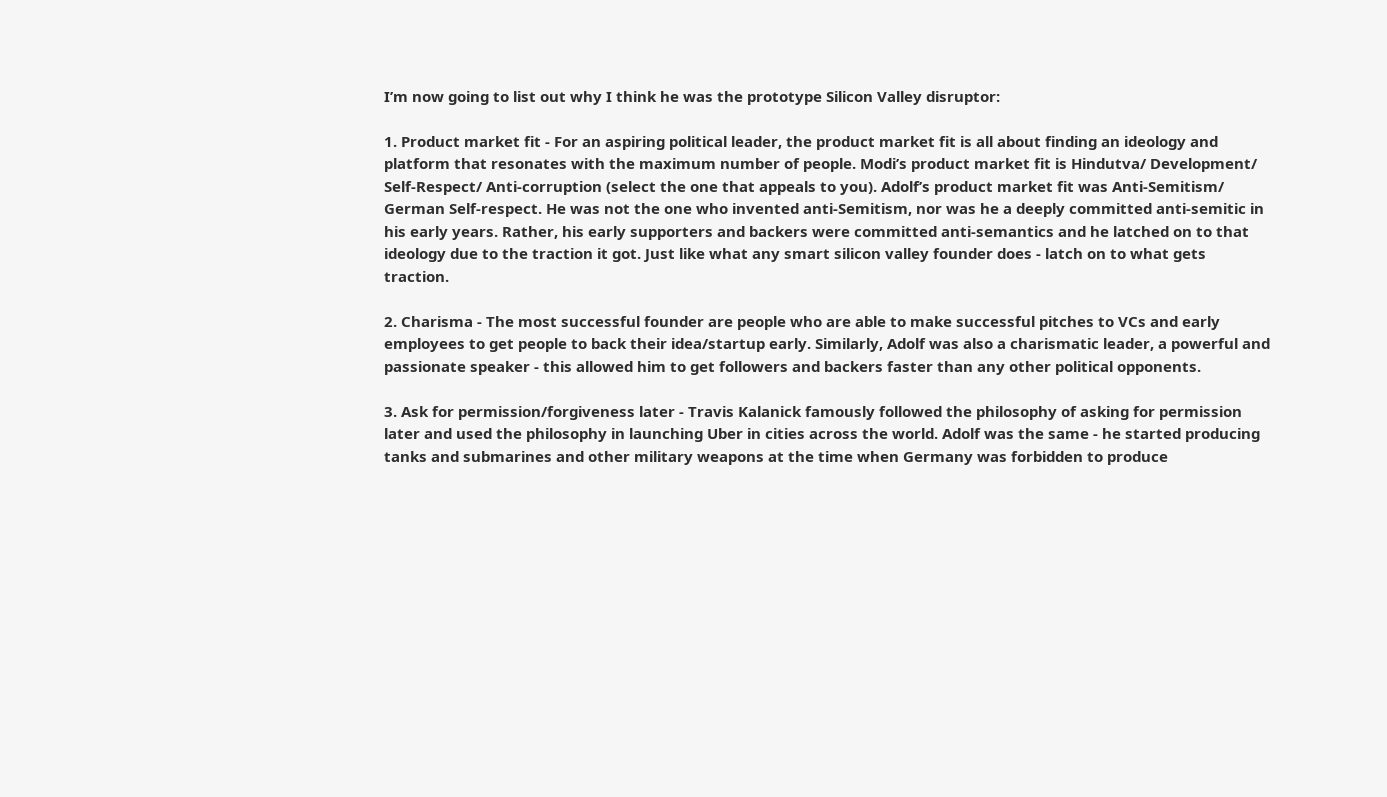I’m now going to list out why I think he was the prototype Silicon Valley disruptor:

1. Product market fit - For an aspiring political leader, the product market fit is all about finding an ideology and platform that resonates with the maximum number of people. Modi’s product market fit is Hindutva/ Development/ Self-Respect/ Anti-corruption (select the one that appeals to you). Adolf’s product market fit was Anti-Semitism/ German Self-respect. He was not the one who invented anti-Semitism, nor was he a deeply committed anti-semitic in his early years. Rather, his early supporters and backers were committed anti-semantics and he latched on to that ideology due to the traction it got. Just like what any smart silicon valley founder does - latch on to what gets traction.

2. Charisma - The most successful founder are people who are able to make successful pitches to VCs and early employees to get people to back their idea/startup early. Similarly, Adolf was also a charismatic leader, a powerful and passionate speaker - this allowed him to get followers and backers faster than any other political opponents.

3. Ask for permission/forgiveness later - Travis Kalanick famously followed the philosophy of asking for permission later and used the philosophy in launching Uber in cities across the world. Adolf was the same - he started producing tanks and submarines and other military weapons at the time when Germany was forbidden to produce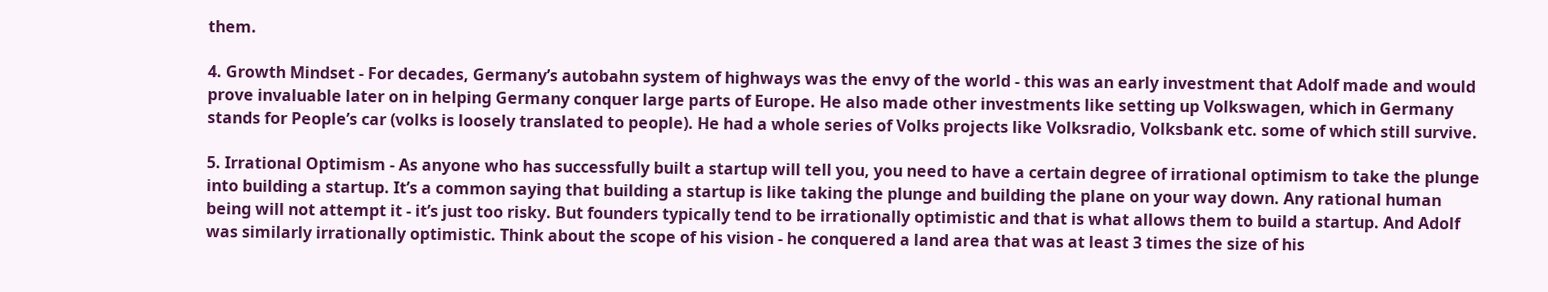them.

4. Growth Mindset - For decades, Germany’s autobahn system of highways was the envy of the world - this was an early investment that Adolf made and would prove invaluable later on in helping Germany conquer large parts of Europe. He also made other investments like setting up Volkswagen, which in Germany stands for People’s car (volks is loosely translated to people). He had a whole series of Volks projects like Volksradio, Volksbank etc. some of which still survive.

5. Irrational Optimism - As anyone who has successfully built a startup will tell you, you need to have a certain degree of irrational optimism to take the plunge into building a startup. It’s a common saying that building a startup is like taking the plunge and building the plane on your way down. Any rational human being will not attempt it - it’s just too risky. But founders typically tend to be irrationally optimistic and that is what allows them to build a startup. And Adolf was similarly irrationally optimistic. Think about the scope of his vision - he conquered a land area that was at least 3 times the size of his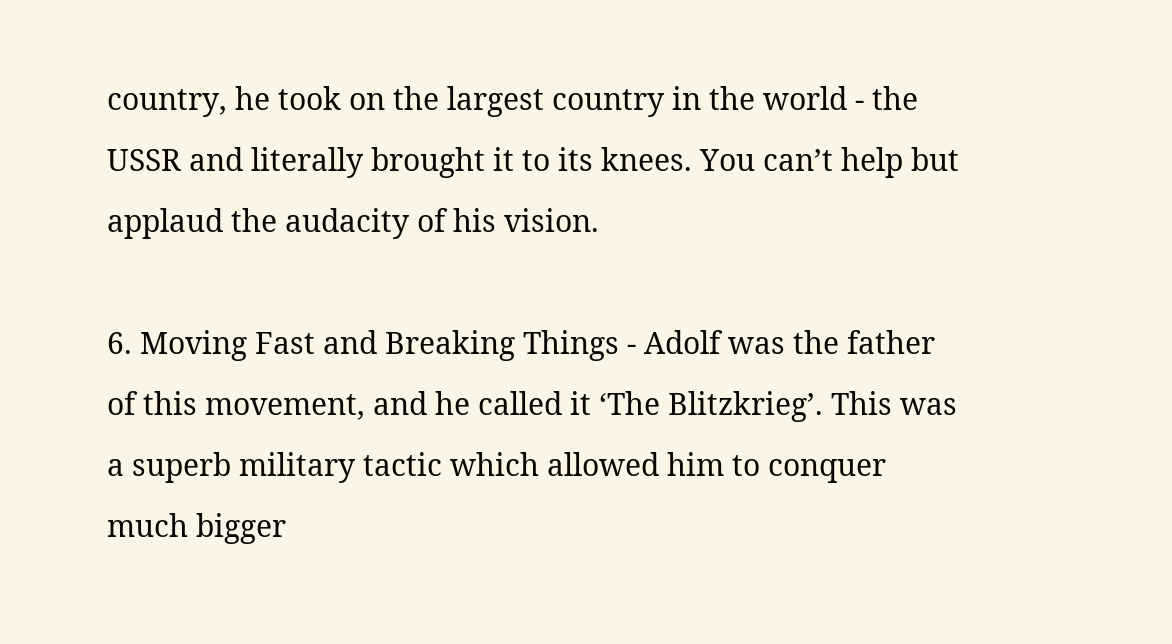country, he took on the largest country in the world - the USSR and literally brought it to its knees. You can’t help but applaud the audacity of his vision.

6. Moving Fast and Breaking Things - Adolf was the father of this movement, and he called it ‘The Blitzkrieg’. This was a superb military tactic which allowed him to conquer much bigger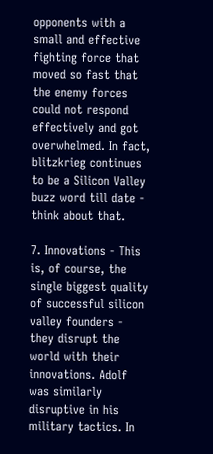opponents with a small and effective fighting force that moved so fast that the enemy forces could not respond effectively and got overwhelmed. In fact, blitzkrieg continues to be a Silicon Valley buzz word till date - think about that.

7. Innovations - This is, of course, the single biggest quality of successful silicon valley founders - they disrupt the world with their innovations. Adolf was similarly disruptive in his military tactics. In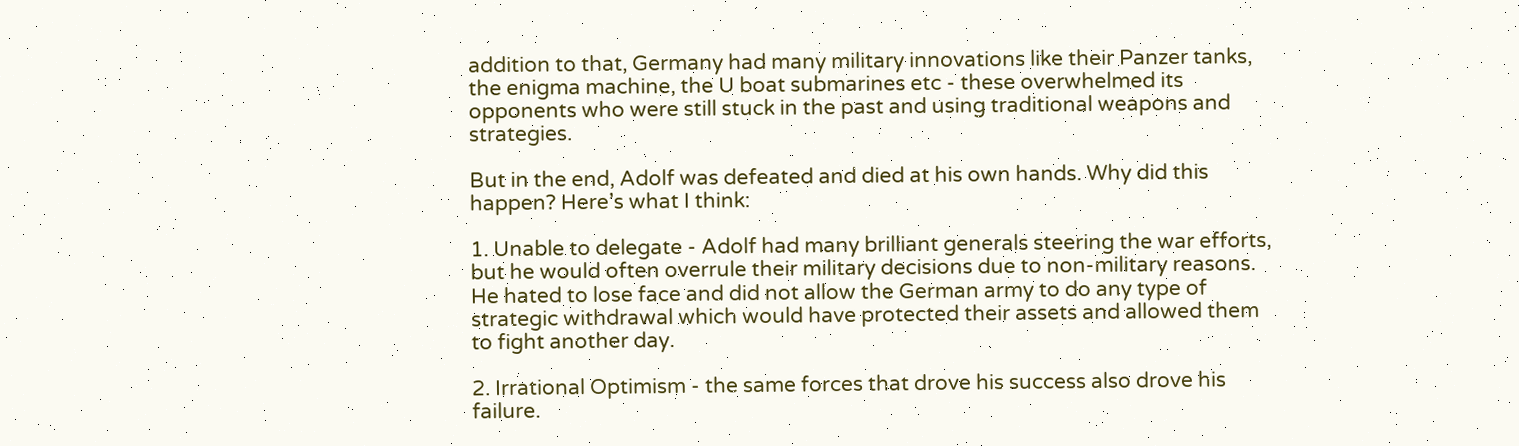addition to that, Germany had many military innovations like their Panzer tanks, the enigma machine, the U boat submarines etc - these overwhelmed its opponents who were still stuck in the past and using traditional weapons and strategies.

But in the end, Adolf was defeated and died at his own hands. Why did this happen? Here’s what I think:

1. Unable to delegate - Adolf had many brilliant generals steering the war efforts, but he would often overrule their military decisions due to non-military reasons. He hated to lose face and did not allow the German army to do any type of strategic withdrawal which would have protected their assets and allowed them to fight another day.

2. Irrational Optimism - the same forces that drove his success also drove his failure.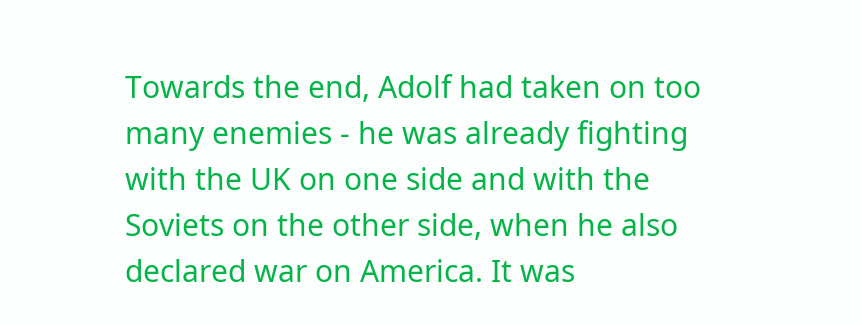Towards the end, Adolf had taken on too many enemies - he was already fighting with the UK on one side and with the Soviets on the other side, when he also declared war on America. It was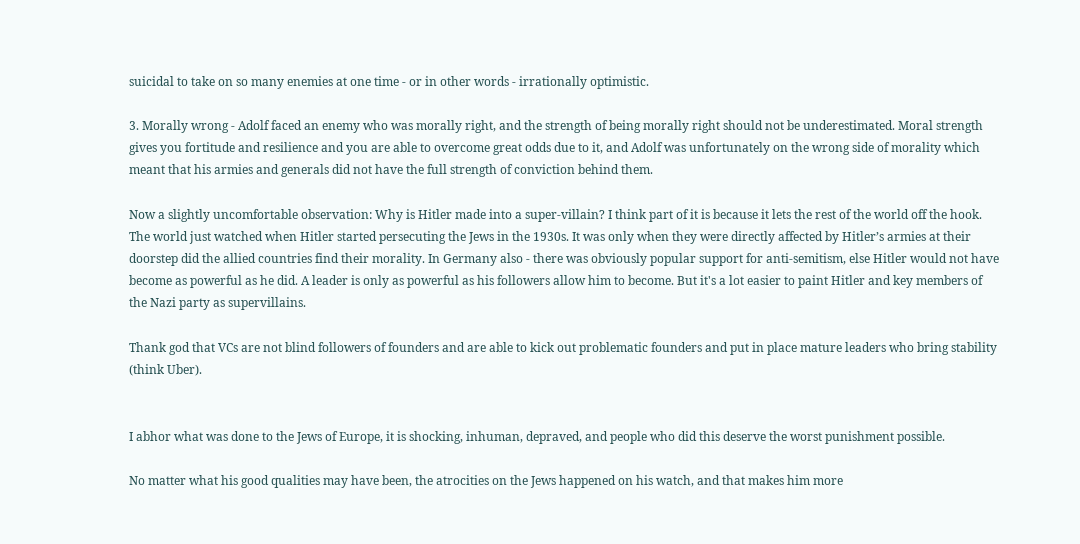suicidal to take on so many enemies at one time - or in other words - irrationally optimistic.

3. Morally wrong - Adolf faced an enemy who was morally right, and the strength of being morally right should not be underestimated. Moral strength gives you fortitude and resilience and you are able to overcome great odds due to it, and Adolf was unfortunately on the wrong side of morality which meant that his armies and generals did not have the full strength of conviction behind them.

Now a slightly uncomfortable observation: Why is Hitler made into a super-villain? I think part of it is because it lets the rest of the world off the hook. The world just watched when Hitler started persecuting the Jews in the 1930s. It was only when they were directly affected by Hitler’s armies at their doorstep did the allied countries find their morality. In Germany also - there was obviously popular support for anti-semitism, else Hitler would not have become as powerful as he did. A leader is only as powerful as his followers allow him to become. But it's a lot easier to paint Hitler and key members of the Nazi party as supervillains.

Thank god that VCs are not blind followers of founders and are able to kick out problematic founders and put in place mature leaders who bring stability (think Uber).


I abhor what was done to the Jews of Europe, it is shocking, inhuman, depraved, and people who did this deserve the worst punishment possible.

No matter what his good qualities may have been, the atrocities on the Jews happened on his watch, and that makes him more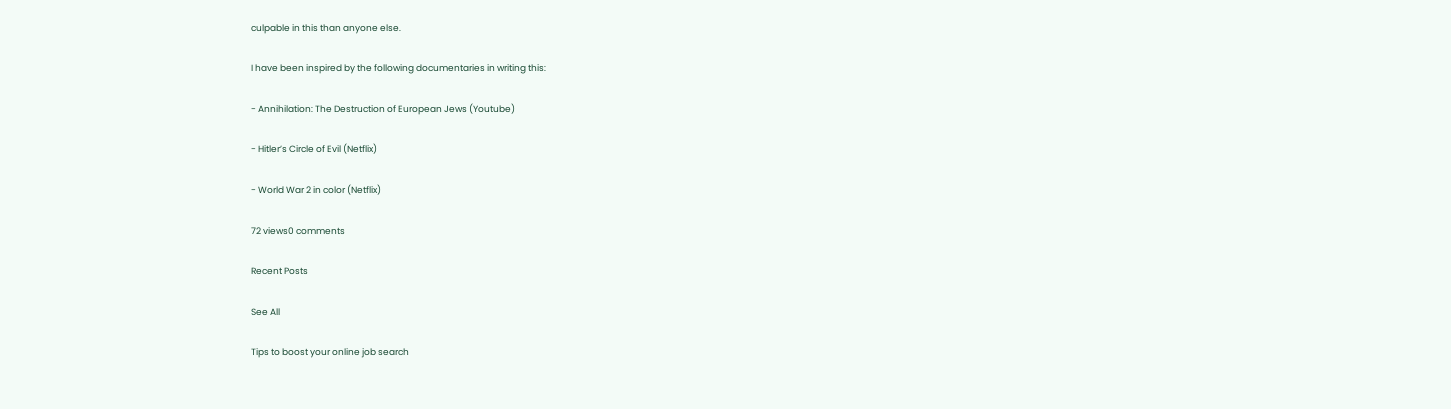culpable in this than anyone else.

I have been inspired by the following documentaries in writing this:

- Annihilation: The Destruction of European Jews (Youtube)

- Hitler’s Circle of Evil (Netflix)

- World War 2 in color (Netflix)

72 views0 comments

Recent Posts

See All

Tips to boost your online job search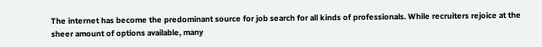The internet has become the predominant source for job search for all kinds of professionals. While recruiters rejoice at the sheer amount of options available, many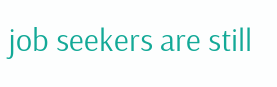job seekers are still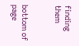finding them


bottom of page